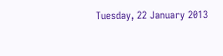Tuesday, 22 January 2013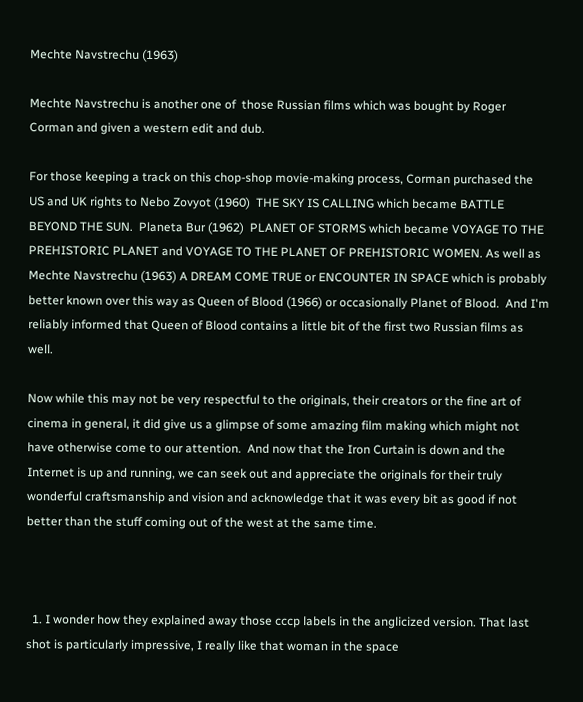Mechte Navstrechu (1963)

Mechte Navstrechu is another one of  those Russian films which was bought by Roger Corman and given a western edit and dub.

For those keeping a track on this chop-shop movie-making process, Corman purchased the US and UK rights to Nebo Zovyot (1960)  THE SKY IS CALLING which became BATTLE BEYOND THE SUN.  Planeta Bur (1962)  PLANET OF STORMS which became VOYAGE TO THE PREHISTORIC PLANET and VOYAGE TO THE PLANET OF PREHISTORIC WOMEN. As well as Mechte Navstrechu (1963) A DREAM COME TRUE or ENCOUNTER IN SPACE which is probably better known over this way as Queen of Blood (1966) or occasionally Planet of Blood.  And I'm reliably informed that Queen of Blood contains a little bit of the first two Russian films as well.

Now while this may not be very respectful to the originals, their creators or the fine art of cinema in general, it did give us a glimpse of some amazing film making which might not have otherwise come to our attention.  And now that the Iron Curtain is down and the Internet is up and running, we can seek out and appreciate the originals for their truly wonderful craftsmanship and vision and acknowledge that it was every bit as good if not better than the stuff coming out of the west at the same time.



  1. I wonder how they explained away those cccp labels in the anglicized version. That last shot is particularly impressive, I really like that woman in the space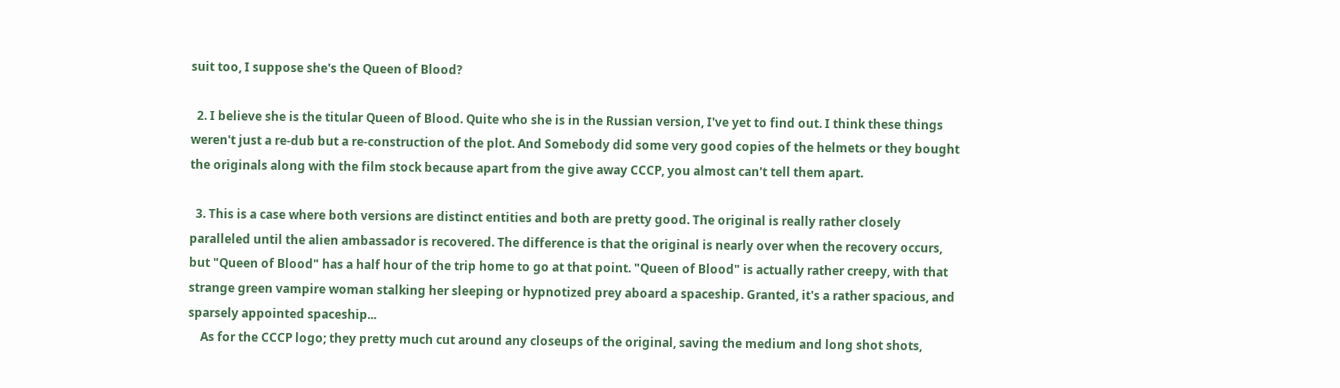suit too, I suppose she's the Queen of Blood?

  2. I believe she is the titular Queen of Blood. Quite who she is in the Russian version, I've yet to find out. I think these things weren't just a re-dub but a re-construction of the plot. And Somebody did some very good copies of the helmets or they bought the originals along with the film stock because apart from the give away CCCP, you almost can't tell them apart.

  3. This is a case where both versions are distinct entities and both are pretty good. The original is really rather closely paralleled until the alien ambassador is recovered. The difference is that the original is nearly over when the recovery occurs, but "Queen of Blood" has a half hour of the trip home to go at that point. "Queen of Blood" is actually rather creepy, with that strange green vampire woman stalking her sleeping or hypnotized prey aboard a spaceship. Granted, it's a rather spacious, and sparsely appointed spaceship...
    As for the CCCP logo; they pretty much cut around any closeups of the original, saving the medium and long shot shots,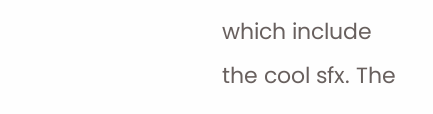which include the cool sfx. The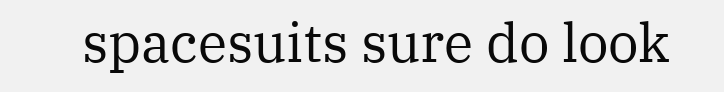spacesuits sure do look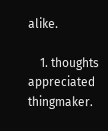alike.

    1. thoughts appreciated thingmaker.